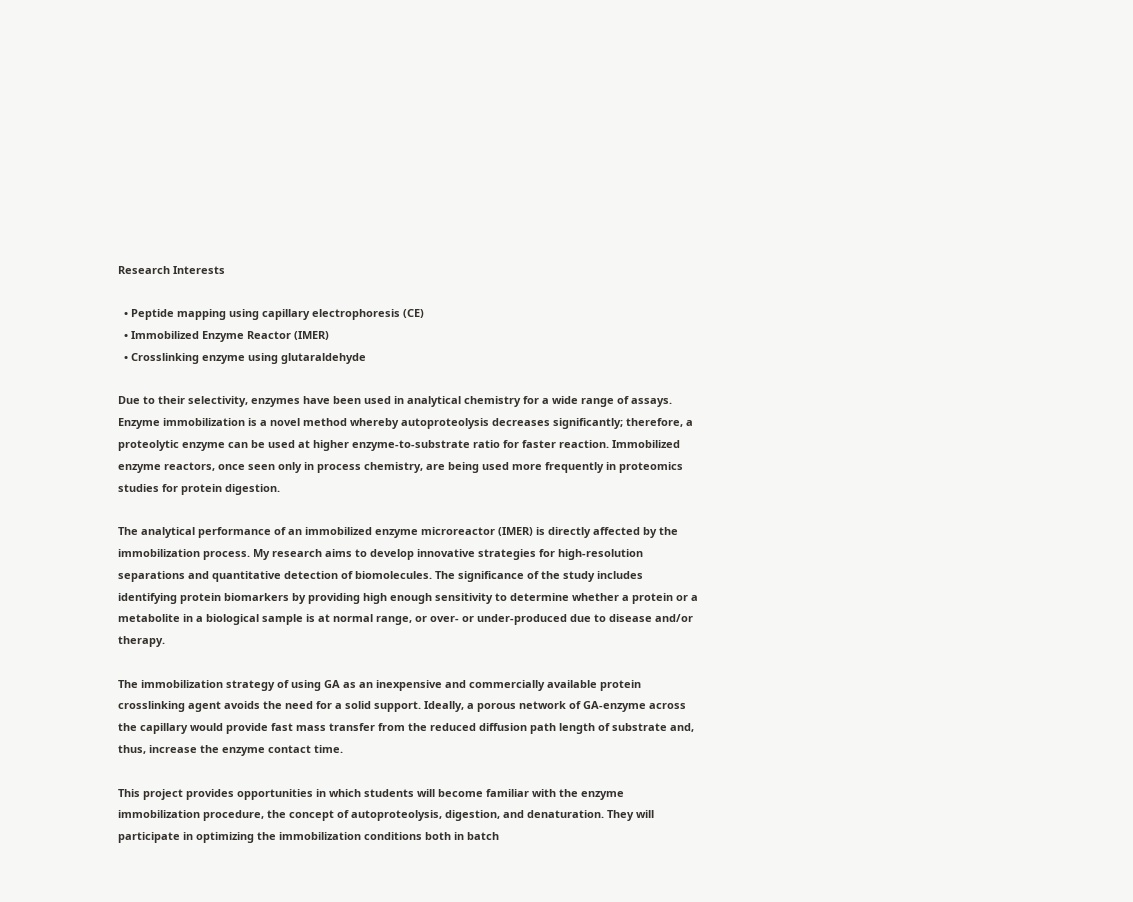Research Interests

  • Peptide mapping using capillary electrophoresis (CE)
  • Immobilized Enzyme Reactor (IMER)
  • Crosslinking enzyme using glutaraldehyde

Due to their selectivity, enzymes have been used in analytical chemistry for a wide range of assays. Enzyme immobilization is a novel method whereby autoproteolysis decreases significantly; therefore, a proteolytic enzyme can be used at higher enzyme-to-substrate ratio for faster reaction. Immobilized enzyme reactors, once seen only in process chemistry, are being used more frequently in proteomics studies for protein digestion.

The analytical performance of an immobilized enzyme microreactor (IMER) is directly affected by the immobilization process. My research aims to develop innovative strategies for high-resolution separations and quantitative detection of biomolecules. The significance of the study includes identifying protein biomarkers by providing high enough sensitivity to determine whether a protein or a metabolite in a biological sample is at normal range, or over- or under-produced due to disease and/or therapy.

The immobilization strategy of using GA as an inexpensive and commercially available protein crosslinking agent avoids the need for a solid support. Ideally, a porous network of GA-enzyme across the capillary would provide fast mass transfer from the reduced diffusion path length of substrate and, thus, increase the enzyme contact time.

This project provides opportunities in which students will become familiar with the enzyme immobilization procedure, the concept of autoproteolysis, digestion, and denaturation. They will participate in optimizing the immobilization conditions both in batch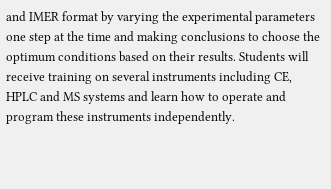and IMER format by varying the experimental parameters one step at the time and making conclusions to choose the optimum conditions based on their results. Students will receive training on several instruments including CE, HPLC and MS systems and learn how to operate and program these instruments independently.